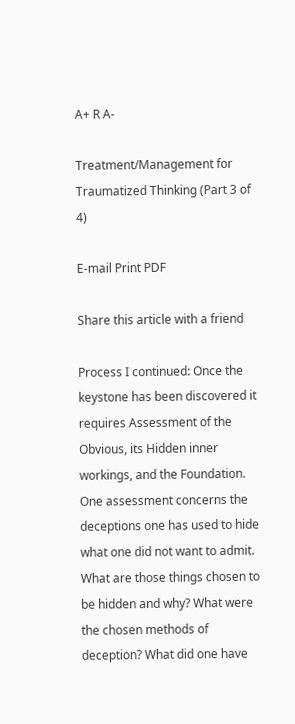A+ R A-

Treatment/Management for Traumatized Thinking (Part 3 of 4)

E-mail Print PDF

Share this article with a friend

Process I continued: Once the keystone has been discovered it requires Assessment of the Obvious, its Hidden inner workings, and the Foundation. One assessment concerns the deceptions one has used to hide what one did not want to admit. What are those things chosen to be hidden and why? What were the chosen methods of deception? What did one have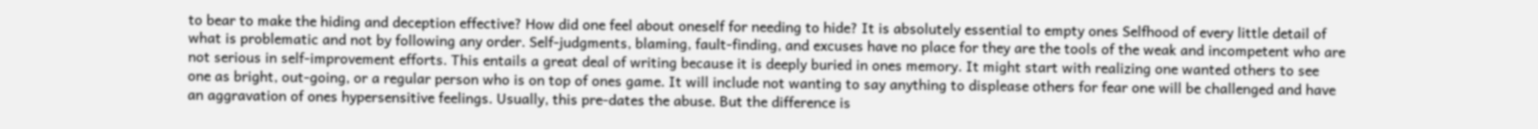to bear to make the hiding and deception effective? How did one feel about oneself for needing to hide? It is absolutely essential to empty ones Selfhood of every little detail of what is problematic and not by following any order. Self-judgments, blaming, fault-finding, and excuses have no place for they are the tools of the weak and incompetent who are not serious in self-improvement efforts. This entails a great deal of writing because it is deeply buried in ones memory. It might start with realizing one wanted others to see one as bright, out-going, or a regular person who is on top of ones game. It will include not wanting to say anything to displease others for fear one will be challenged and have an aggravation of ones hypersensitive feelings. Usually, this pre-dates the abuse. But the difference is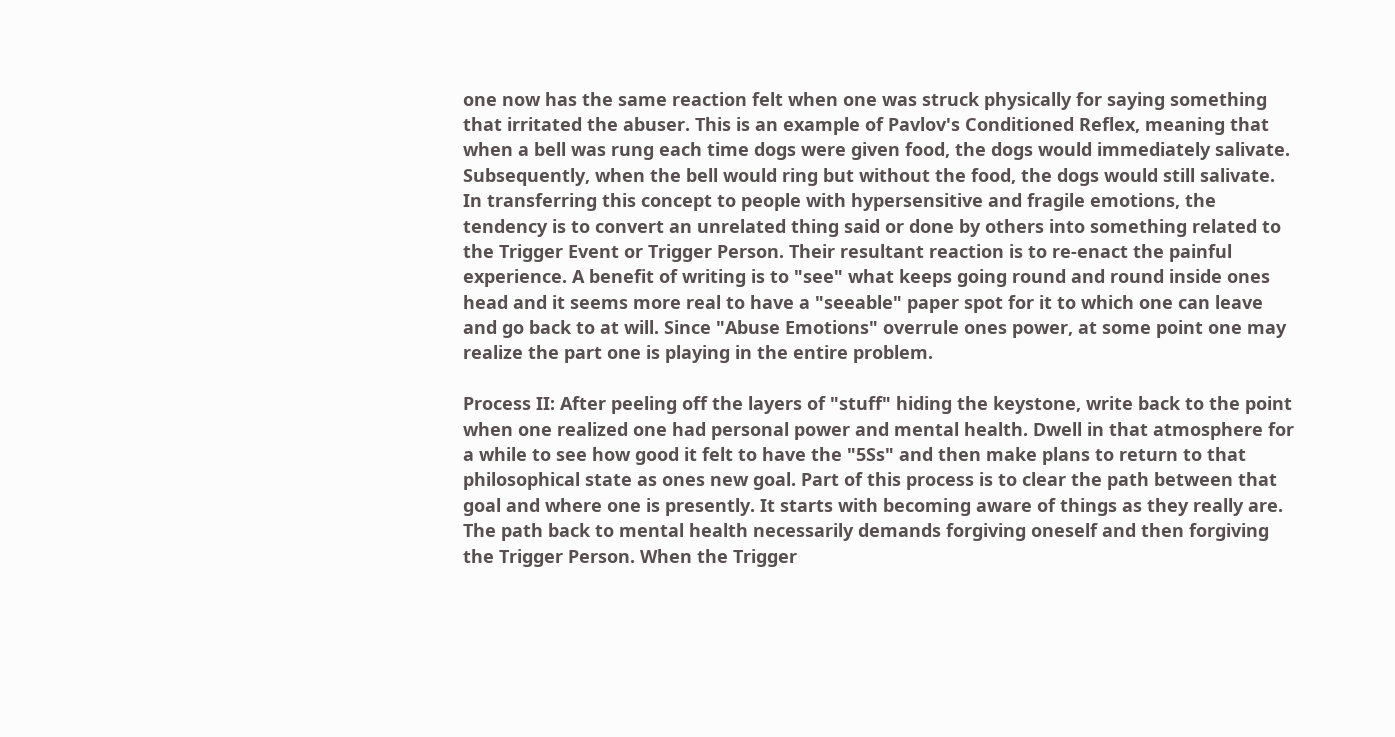one now has the same reaction felt when one was struck physically for saying something that irritated the abuser. This is an example of Pavlov's Conditioned Reflex, meaning that when a bell was rung each time dogs were given food, the dogs would immediately salivate. Subsequently, when the bell would ring but without the food, the dogs would still salivate. In transferring this concept to people with hypersensitive and fragile emotions, the tendency is to convert an unrelated thing said or done by others into something related to the Trigger Event or Trigger Person. Their resultant reaction is to re-enact the painful experience. A benefit of writing is to "see" what keeps going round and round inside ones head and it seems more real to have a "seeable" paper spot for it to which one can leave and go back to at will. Since "Abuse Emotions" overrule ones power, at some point one may realize the part one is playing in the entire problem.

Process II: After peeling off the layers of "stuff" hiding the keystone, write back to the point when one realized one had personal power and mental health. Dwell in that atmosphere for a while to see how good it felt to have the "5Ss" and then make plans to return to that philosophical state as ones new goal. Part of this process is to clear the path between that goal and where one is presently. It starts with becoming aware of things as they really are. The path back to mental health necessarily demands forgiving oneself and then forgiving the Trigger Person. When the Trigger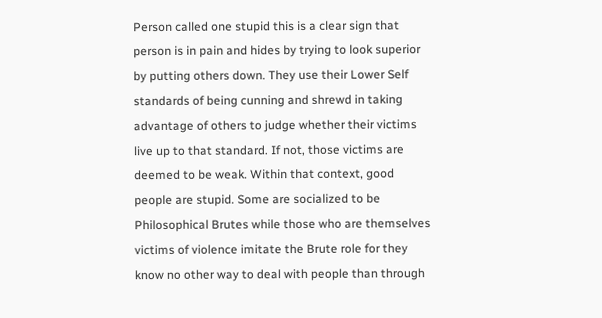Person called one stupid this is a clear sign that person is in pain and hides by trying to look superior by putting others down. They use their Lower Self standards of being cunning and shrewd in taking advantage of others to judge whether their victims live up to that standard. If not, those victims are deemed to be weak. Within that context, good people are stupid. Some are socialized to be Philosophical Brutes while those who are themselves victims of violence imitate the Brute role for they know no other way to deal with people than through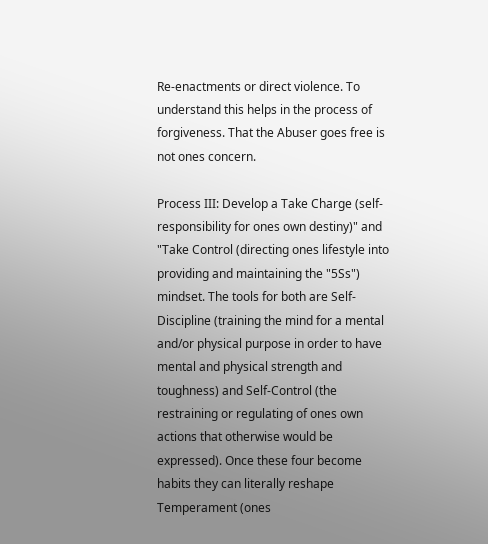Re-enactments or direct violence. To understand this helps in the process of forgiveness. That the Abuser goes free is not ones concern.

Process III: Develop a Take Charge (self-responsibility for ones own destiny)" and "Take Control (directing ones lifestyle into providing and maintaining the "5Ss") mindset. The tools for both are Self-Discipline (training the mind for a mental and/or physical purpose in order to have mental and physical strength and toughness) and Self-Control (the restraining or regulating of ones own actions that otherwise would be expressed). Once these four become habits they can literally reshape Temperament (ones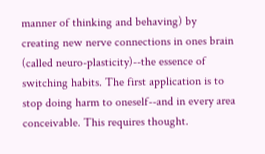manner of thinking and behaving) by creating new nerve connections in ones brain (called neuro-plasticity)--the essence of switching habits. The first application is to stop doing harm to oneself--and in every area conceivable. This requires thought.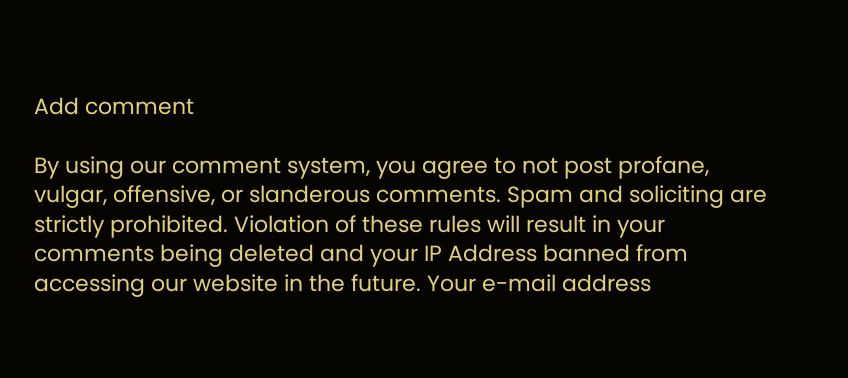Add comment

By using our comment system, you agree to not post profane, vulgar, offensive, or slanderous comments. Spam and soliciting are strictly prohibited. Violation of these rules will result in your comments being deleted and your IP Address banned from accessing our website in the future. Your e-mail address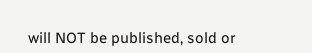will NOT be published, sold or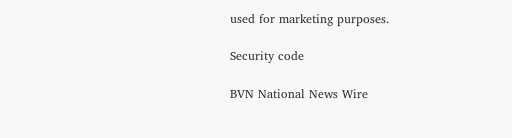used for marketing purposes.

Security code

BVN National News Wire